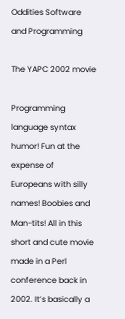Oddities Software and Programming

The YAPC 2002 movie

Programming language syntax humor! Fun at the expense of Europeans with silly names! Boobies and Man-tits! All in this short and cute movie made in a Perl conference back in 2002. It’s basically a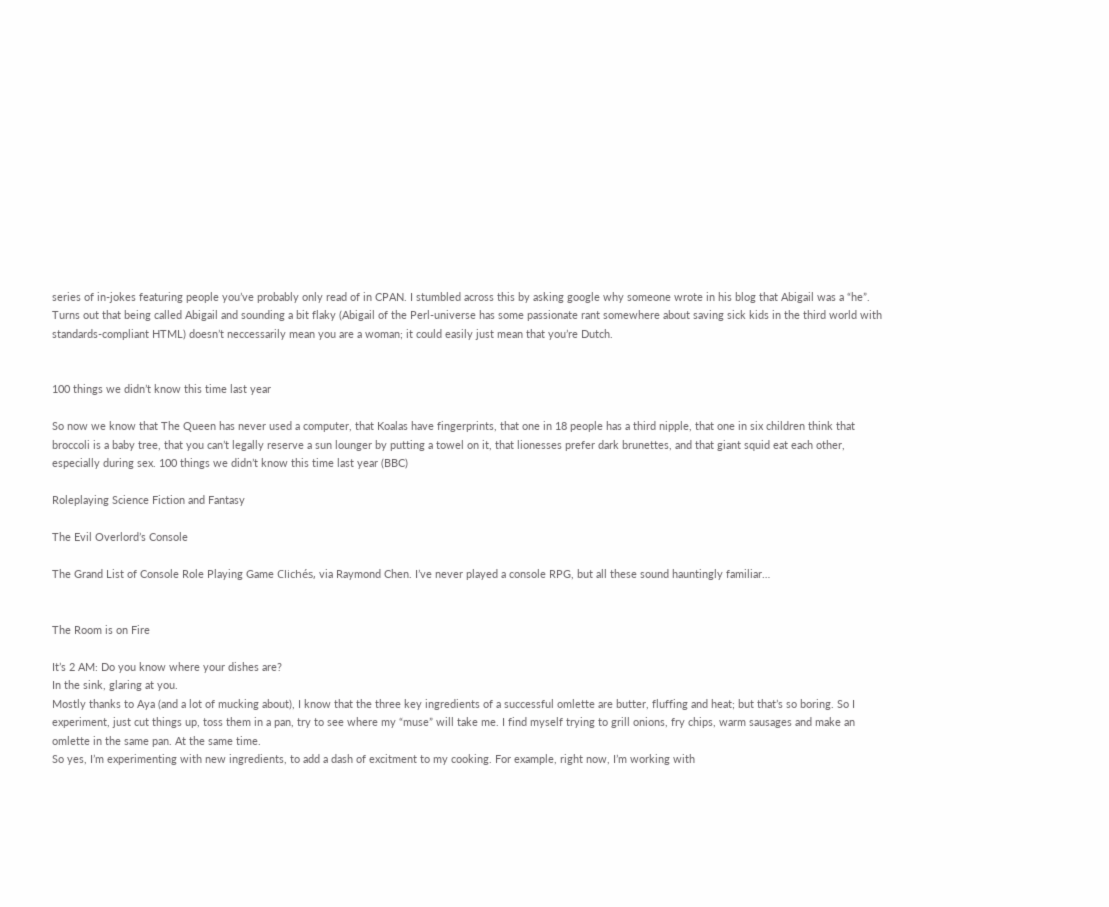series of in-jokes featuring people you’ve probably only read of in CPAN. I stumbled across this by asking google why someone wrote in his blog that Abigail was a “he”. Turns out that being called Abigail and sounding a bit flaky (Abigail of the Perl-universe has some passionate rant somewhere about saving sick kids in the third world with standards-compliant HTML) doesn’t neccessarily mean you are a woman; it could easily just mean that you’re Dutch.


100 things we didn’t know this time last year

So now we know that The Queen has never used a computer, that Koalas have fingerprints, that one in 18 people has a third nipple, that one in six children think that broccoli is a baby tree, that you can’t legally reserve a sun lounger by putting a towel on it, that lionesses prefer dark brunettes, and that giant squid eat each other, especially during sex. 100 things we didn’t know this time last year (BBC)

Roleplaying Science Fiction and Fantasy

The Evil Overlord’s Console

The Grand List of Console Role Playing Game Clichés, via Raymond Chen. I’ve never played a console RPG, but all these sound hauntingly familiar…


The Room is on Fire

It’s 2 AM: Do you know where your dishes are?
In the sink, glaring at you.
Mostly thanks to Aya (and a lot of mucking about), I know that the three key ingredients of a successful omlette are butter, fluffing and heat; but that’s so boring. So I experiment, just cut things up, toss them in a pan, try to see where my “muse” will take me. I find myself trying to grill onions, fry chips, warm sausages and make an omlette in the same pan. At the same time.
So yes, I’m experimenting with new ingredients, to add a dash of excitment to my cooking. For example, right now, I’m working with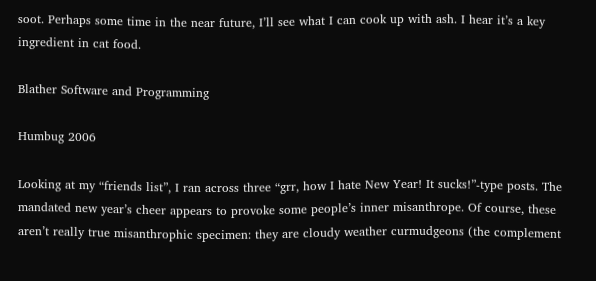soot. Perhaps some time in the near future, I’ll see what I can cook up with ash. I hear it’s a key ingredient in cat food.

Blather Software and Programming

Humbug 2006

Looking at my “friends list”, I ran across three “grr, how I hate New Year! It sucks!”-type posts. The mandated new year’s cheer appears to provoke some people’s inner misanthrope. Of course, these aren’t really true misanthrophic specimen: they are cloudy weather curmudgeons (the complement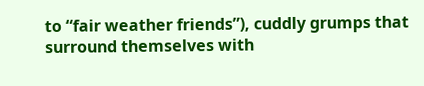to “fair weather friends”), cuddly grumps that surround themselves with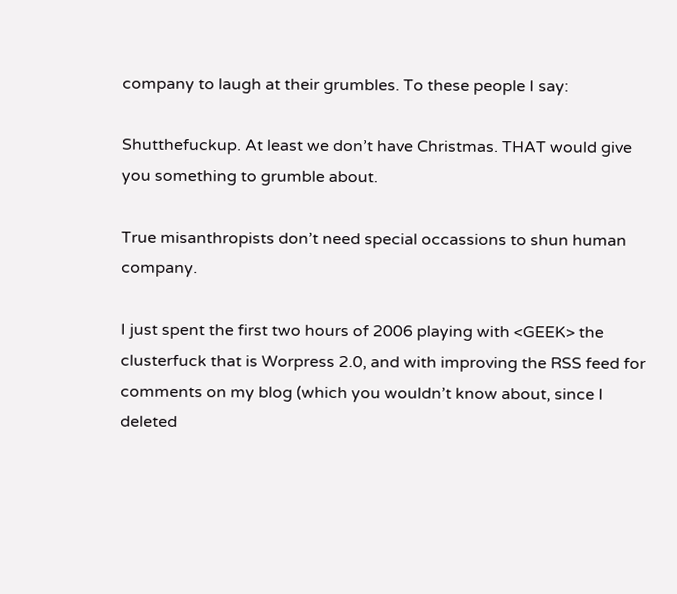company to laugh at their grumbles. To these people I say:

Shutthefuckup. At least we don’t have Christmas. THAT would give you something to grumble about.

True misanthropists don’t need special occassions to shun human company.

I just spent the first two hours of 2006 playing with <GEEK> the clusterfuck that is Worpress 2.0, and with improving the RSS feed for comments on my blog (which you wouldn’t know about, since I deleted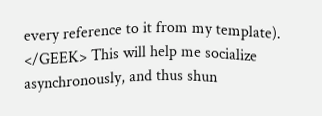every reference to it from my template). </GEEK> This will help me socialize asynchronously, and thus shun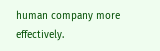human company more effectively.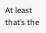At least that’s the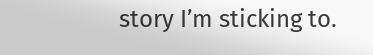story I’m sticking to.